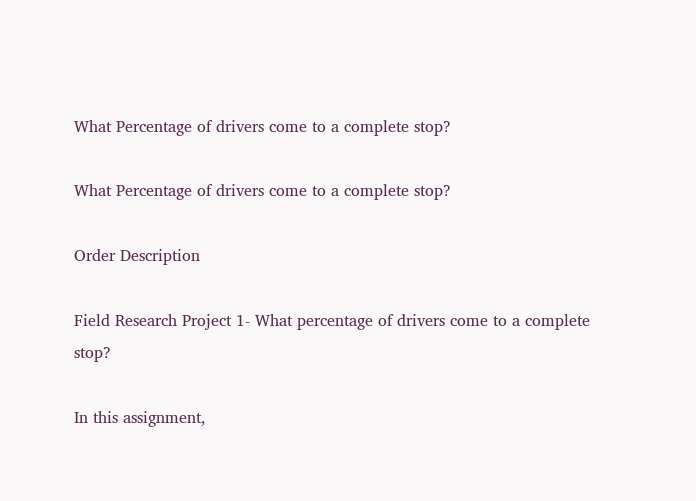What Percentage of drivers come to a complete stop?

What Percentage of drivers come to a complete stop?

Order Description

Field Research Project 1- What percentage of drivers come to a complete stop?

In this assignment,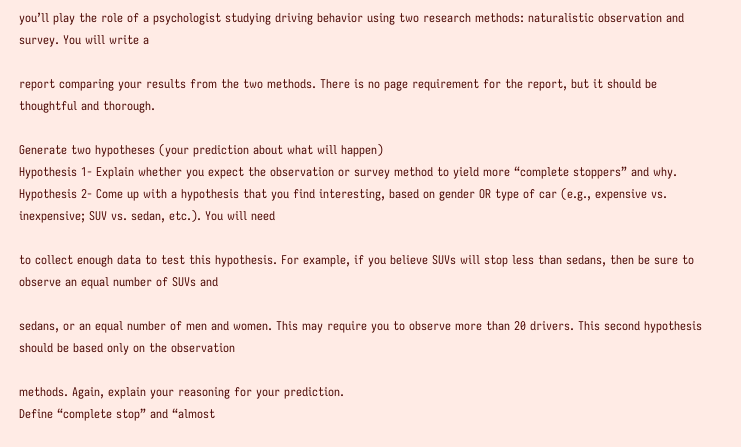you’ll play the role of a psychologist studying driving behavior using two research methods: naturalistic observation and survey. You will write a

report comparing your results from the two methods. There is no page requirement for the report, but it should be thoughtful and thorough.

Generate two hypotheses (your prediction about what will happen)
Hypothesis 1- Explain whether you expect the observation or survey method to yield more “complete stoppers” and why.
Hypothesis 2- Come up with a hypothesis that you find interesting, based on gender OR type of car (e.g., expensive vs. inexpensive; SUV vs. sedan, etc.). You will need

to collect enough data to test this hypothesis. For example, if you believe SUVs will stop less than sedans, then be sure to observe an equal number of SUVs and

sedans, or an equal number of men and women. This may require you to observe more than 20 drivers. This second hypothesis should be based only on the observation

methods. Again, explain your reasoning for your prediction.
Define “complete stop” and “almost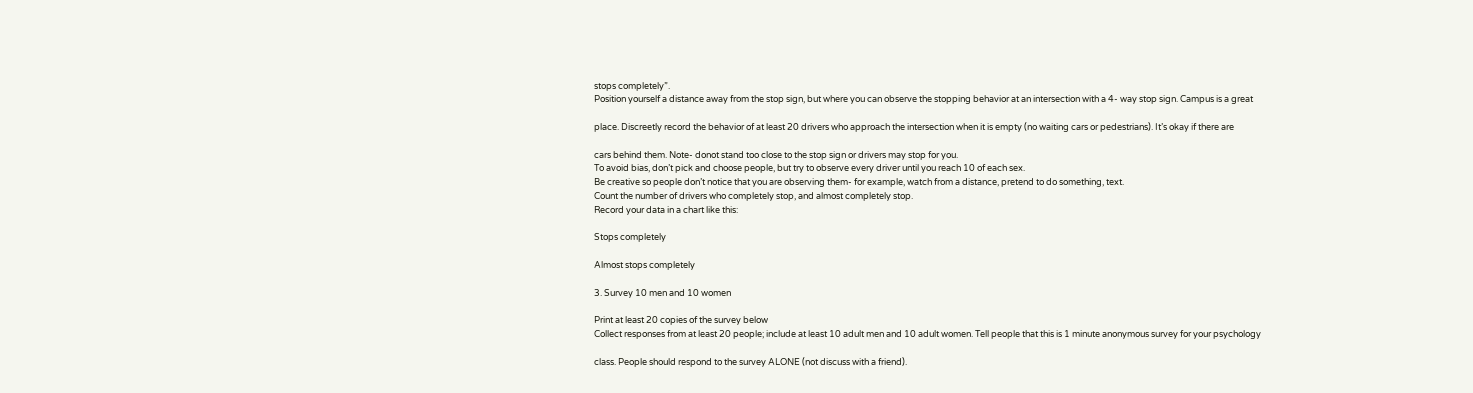stops completely”.
Position yourself a distance away from the stop sign, but where you can observe the stopping behavior at an intersection with a 4- way stop sign. Campus is a great

place. Discreetly record the behavior of at least 20 drivers who approach the intersection when it is empty (no waiting cars or pedestrians). It’s okay if there are

cars behind them. Note- donot stand too close to the stop sign or drivers may stop for you.
To avoid bias, don’t pick and choose people, but try to observe every driver until you reach 10 of each sex.
Be creative so people don’t notice that you are observing them- for example, watch from a distance, pretend to do something, text.
Count the number of drivers who completely stop, and almost completely stop.
Record your data in a chart like this:

Stops completely

Almost stops completely

3. Survey 10 men and 10 women

Print at least 20 copies of the survey below
Collect responses from at least 20 people; include at least 10 adult men and 10 adult women. Tell people that this is 1 minute anonymous survey for your psychology

class. People should respond to the survey ALONE (not discuss with a friend).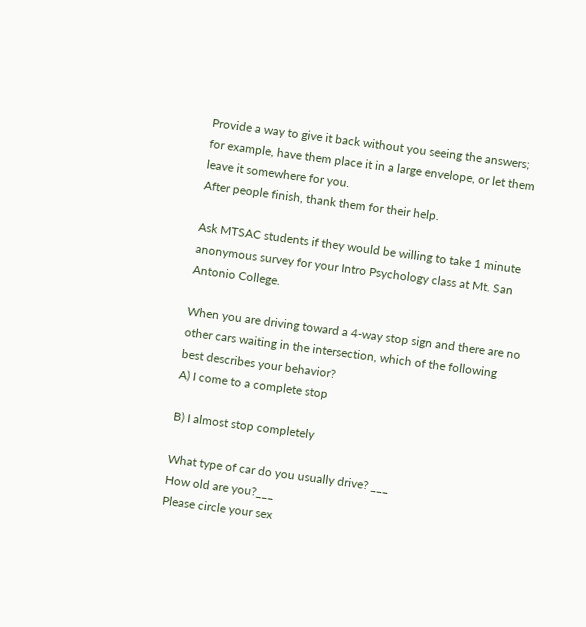Provide a way to give it back without you seeing the answers; for example, have them place it in a large envelope, or let them leave it somewhere for you.
After people finish, thank them for their help.

Ask MTSAC students if they would be willing to take 1 minute anonymous survey for your Intro Psychology class at Mt. San Antonio College.

When you are driving toward a 4-way stop sign and there are no other cars waiting in the intersection, which of the following best describes your behavior?
A) I come to a complete stop

B) I almost stop completely

What type of car do you usually drive? ___
How old are you?___
Please circle your sex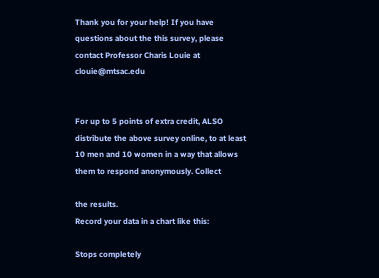Thank you for your help! If you have questions about the this survey, please contact Professor Charis Louie at clouie@mtsac.edu


For up to 5 points of extra credit, ALSO distribute the above survey online, to at least 10 men and 10 women in a way that allows them to respond anonymously. Collect

the results.
Record your data in a chart like this:

Stops completely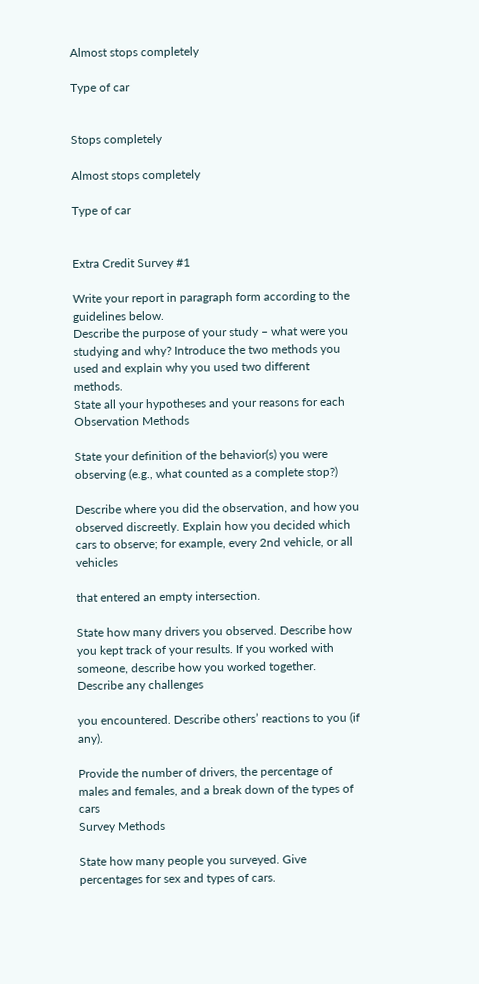Almost stops completely

Type of car


Stops completely

Almost stops completely

Type of car


Extra Credit Survey #1

Write your report in paragraph form according to the guidelines below.
Describe the purpose of your study – what were you studying and why? Introduce the two methods you used and explain why you used two different methods.
State all your hypotheses and your reasons for each
Observation Methods

State your definition of the behavior(s) you were observing (e.g., what counted as a complete stop?)

Describe where you did the observation, and how you observed discreetly. Explain how you decided which cars to observe; for example, every 2nd vehicle, or all vehicles

that entered an empty intersection.

State how many drivers you observed. Describe how you kept track of your results. If you worked with someone, describe how you worked together. Describe any challenges

you encountered. Describe others’ reactions to you (if any).

Provide the number of drivers, the percentage of males and females, and a break down of the types of cars
Survey Methods

State how many people you surveyed. Give percentages for sex and types of cars.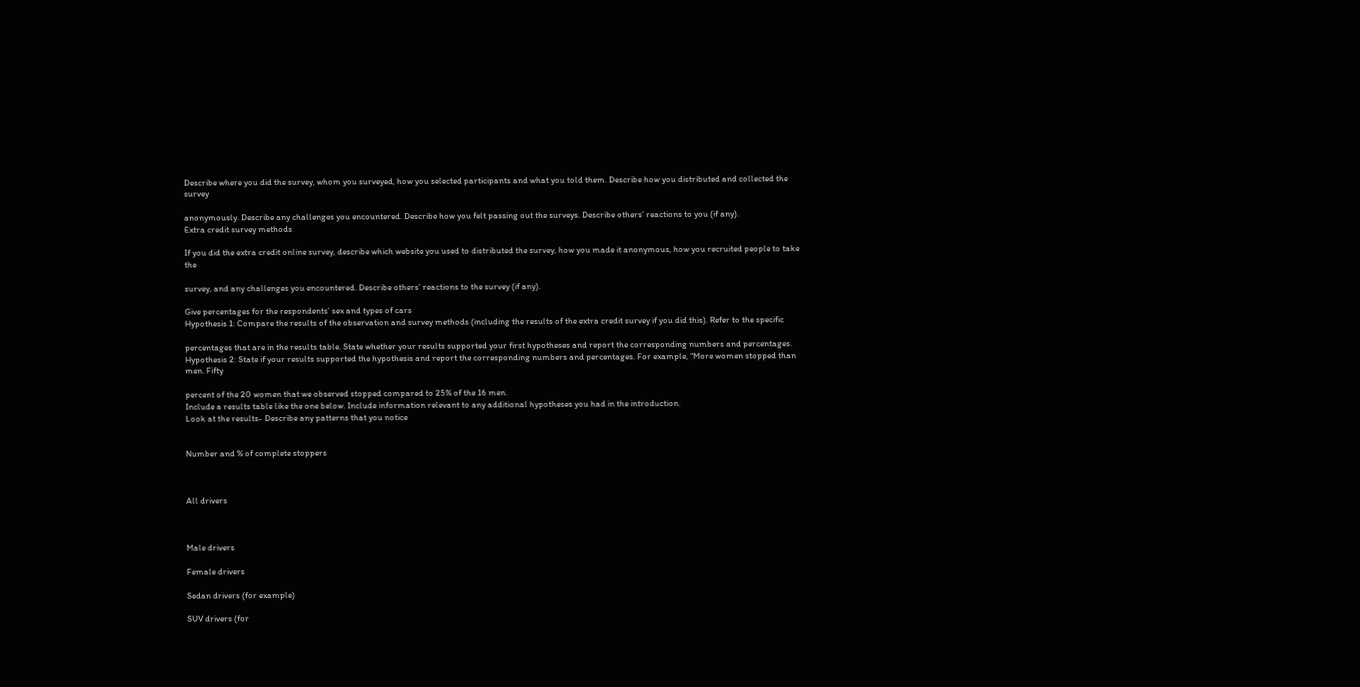Describe where you did the survey, whom you surveyed, how you selected participants and what you told them. Describe how you distributed and collected the survey

anonymously. Describe any challenges you encountered. Describe how you felt passing out the surveys. Describe others’ reactions to you (if any).
Extra credit survey methods

If you did the extra credit online survey, describe which website you used to distributed the survey, how you made it anonymous, how you recruited people to take the

survey, and any challenges you encountered. Describe others’ reactions to the survey (if any).

Give percentages for the respondents’ sex and types of cars
Hypothesis 1: Compare the results of the observation and survey methods (including the results of the extra credit survey if you did this). Refer to the specific

percentages that are in the results table. State whether your results supported your first hypotheses and report the corresponding numbers and percentages.
Hypothesis 2: State if your results supported the hypothesis and report the corresponding numbers and percentages. For example, “More women stopped than men. Fifty

percent of the 20 women that we observed stopped compared to 25% of the 16 men.
Include a results table like the one below. Include information relevant to any additional hypotheses you had in the introduction.
Look at the results- Describe any patterns that you notice


Number and % of complete stoppers



All drivers



Male drivers

Female drivers

Sedan drivers (for example)

SUV drivers (for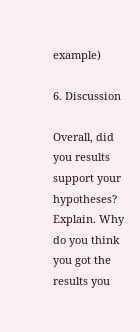example)

6. Discussion

Overall, did you results support your hypotheses? Explain. Why do you think you got the results you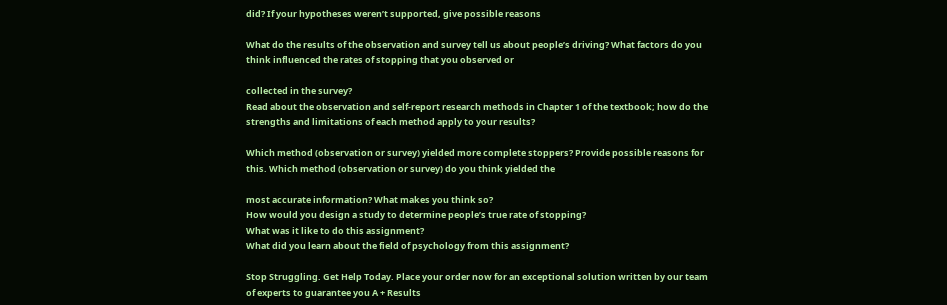did? If your hypotheses weren’t supported, give possible reasons

What do the results of the observation and survey tell us about people’s driving? What factors do you think influenced the rates of stopping that you observed or

collected in the survey?
Read about the observation and self-report research methods in Chapter 1 of the textbook; how do the strengths and limitations of each method apply to your results?

Which method (observation or survey) yielded more complete stoppers? Provide possible reasons for this. Which method (observation or survey) do you think yielded the

most accurate information? What makes you think so?
How would you design a study to determine people’s true rate of stopping?
What was it like to do this assignment?
What did you learn about the field of psychology from this assignment?

Stop Struggling. Get Help Today. Place your order now for an exceptional solution written by our team of experts to guarantee you A + Results